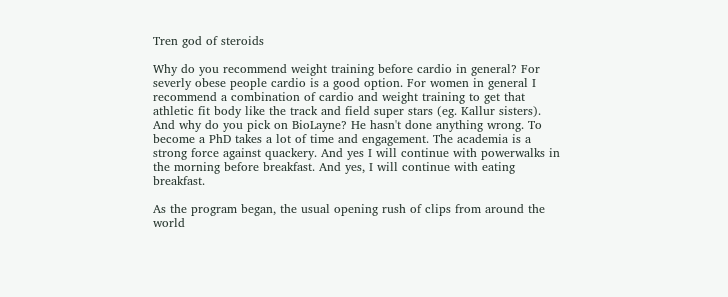Tren god of steroids

Why do you recommend weight training before cardio in general? For severly obese people cardio is a good option. For women in general I recommend a combination of cardio and weight training to get that athletic fit body like the track and field super stars (eg. Kallur sisters). And why do you pick on BioLayne? He hasn't done anything wrong. To become a PhD takes a lot of time and engagement. The academia is a strong force against quackery. And yes I will continue with powerwalks in the morning before breakfast. And yes, I will continue with eating breakfast.

As the program began, the usual opening rush of clips from around the world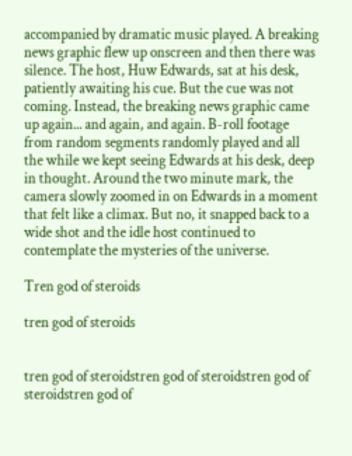accompanied by dramatic music played. A breaking news graphic flew up onscreen and then there was silence. The host, Huw Edwards, sat at his desk, patiently awaiting his cue. But the cue was not coming. Instead, the breaking news graphic came up again... and again, and again. B-roll footage from random segments randomly played and all the while we kept seeing Edwards at his desk, deep in thought. Around the two minute mark, the camera slowly zoomed in on Edwards in a moment that felt like a climax. But no, it snapped back to a wide shot and the idle host continued to contemplate the mysteries of the universe.

Tren god of steroids

tren god of steroids


tren god of steroidstren god of steroidstren god of steroidstren god of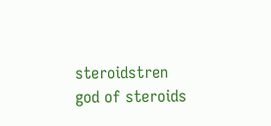steroidstren god of steroids